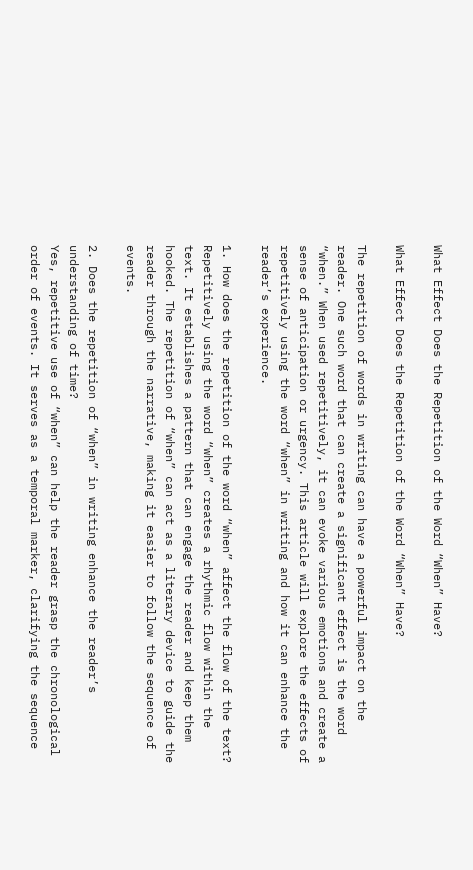What Effect Does the Repetition of the Word “When” Have?

What Effect Does the Repetition of the Word “When” Have?

The repetition of words in writing can have a powerful impact on the reader. One such word that can create a significant effect is the word “when.” When used repetitively, it can evoke various emotions and create a sense of anticipation or urgency. This article will explore the effects of repetitively using the word “when” in writing and how it can enhance the reader’s experience.

1. How does the repetition of the word “when” affect the flow of the text?
Repetitively using the word “when” creates a rhythmic flow within the text. It establishes a pattern that can engage the reader and keep them hooked. The repetition of “when” can act as a literary device to guide the reader through the narrative, making it easier to follow the sequence of events.

2. Does the repetition of “when” in writing enhance the reader’s understanding of time?
Yes, repetitive use of “when” can help the reader grasp the chronological order of events. It serves as a temporal marker, clarifying the sequence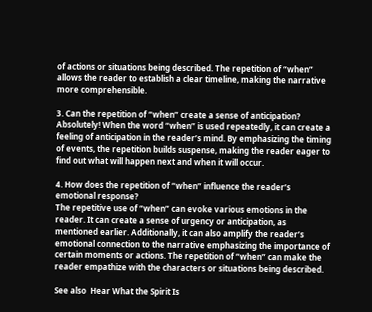of actions or situations being described. The repetition of “when” allows the reader to establish a clear timeline, making the narrative more comprehensible.

3. Can the repetition of “when” create a sense of anticipation?
Absolutely! When the word “when” is used repeatedly, it can create a feeling of anticipation in the reader’s mind. By emphasizing the timing of events, the repetition builds suspense, making the reader eager to find out what will happen next and when it will occur.

4. How does the repetition of “when” influence the reader’s emotional response?
The repetitive use of “when” can evoke various emotions in the reader. It can create a sense of urgency or anticipation, as mentioned earlier. Additionally, it can also amplify the reader’s emotional connection to the narrative emphasizing the importance of certain moments or actions. The repetition of “when” can make the reader empathize with the characters or situations being described.

See also  Hear What the Spirit Is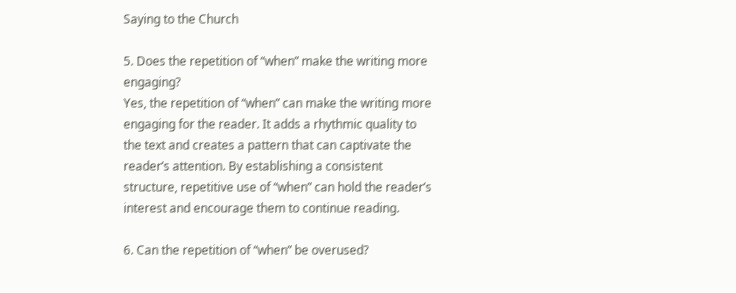Saying to the Church

5. Does the repetition of “when” make the writing more engaging?
Yes, the repetition of “when” can make the writing more engaging for the reader. It adds a rhythmic quality to the text and creates a pattern that can captivate the reader’s attention. By establishing a consistent structure, repetitive use of “when” can hold the reader’s interest and encourage them to continue reading.

6. Can the repetition of “when” be overused?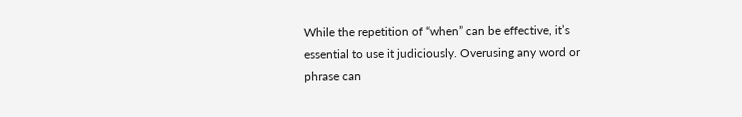While the repetition of “when” can be effective, it’s essential to use it judiciously. Overusing any word or phrase can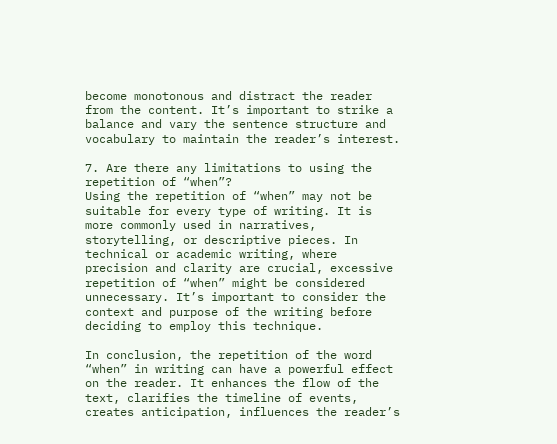become monotonous and distract the reader from the content. It’s important to strike a balance and vary the sentence structure and vocabulary to maintain the reader’s interest.

7. Are there any limitations to using the repetition of “when”?
Using the repetition of “when” may not be suitable for every type of writing. It is more commonly used in narratives, storytelling, or descriptive pieces. In technical or academic writing, where precision and clarity are crucial, excessive repetition of “when” might be considered unnecessary. It’s important to consider the context and purpose of the writing before deciding to employ this technique.

In conclusion, the repetition of the word “when” in writing can have a powerful effect on the reader. It enhances the flow of the text, clarifies the timeline of events, creates anticipation, influences the reader’s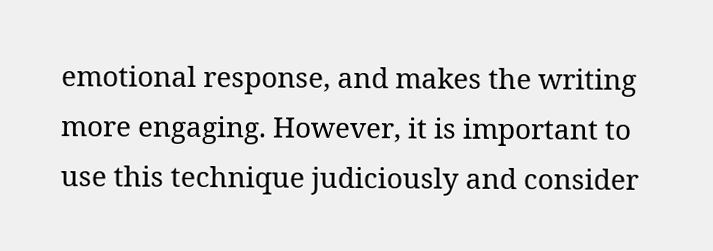emotional response, and makes the writing more engaging. However, it is important to use this technique judiciously and consider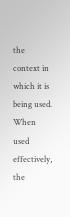the context in which it is being used. When used effectively, the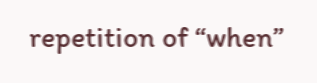repetition of “when”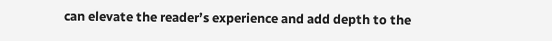can elevate the reader’s experience and add depth to the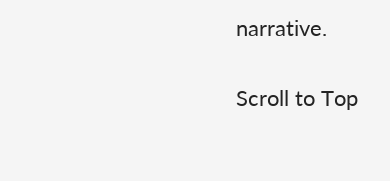narrative.

Scroll to Top